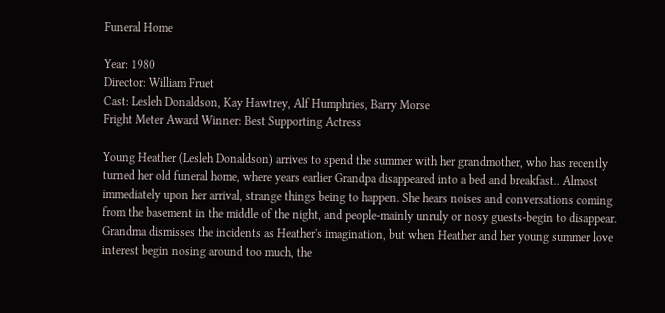Funeral Home

Year: 1980
Director: William Fruet
Cast: Lesleh Donaldson, Kay Hawtrey, Alf Humphries, Barry Morse
Fright Meter Award Winner: Best Supporting Actress

Young Heather (Lesleh Donaldson) arrives to spend the summer with her grandmother, who has recently turned her old funeral home, where years earlier Grandpa disappeared into a bed and breakfast.. Almost immediately upon her arrival, strange things being to happen. She hears noises and conversations coming from the basement in the middle of the night, and people-mainly unruly or nosy guests-begin to disappear. Grandma dismisses the incidents as Heather's imagination, but when Heather and her young summer love interest begin nosing around too much, the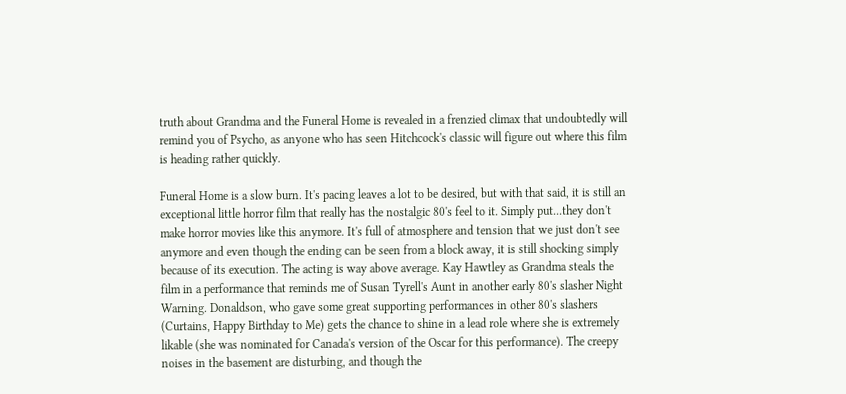truth about Grandma and the Funeral Home is revealed in a frenzied climax that undoubtedly will remind you of Psycho, as anyone who has seen Hitchcock's classic will figure out where this film is heading rather quickly.

Funeral Home is a slow burn. It's pacing leaves a lot to be desired, but with that said, it is still an exceptional little horror film that really has the nostalgic 80's feel to it. Simply put...they don't make horror movies like this anymore. It's full of atmosphere and tension that we just don't see anymore and even though the ending can be seen from a block away, it is still shocking simply because of its execution. The acting is way above average. Kay Hawtley as Grandma steals the film in a performance that reminds me of Susan Tyrell's Aunt in another early 80's slasher Night Warning. Donaldson, who gave some great supporting performances in other 80's slashers (Curtains, Happy Birthday to Me) gets the chance to shine in a lead role where she is extremely likable (she was nominated for Canada's version of the Oscar for this performance). The creepy noises in the basement are disturbing, and though the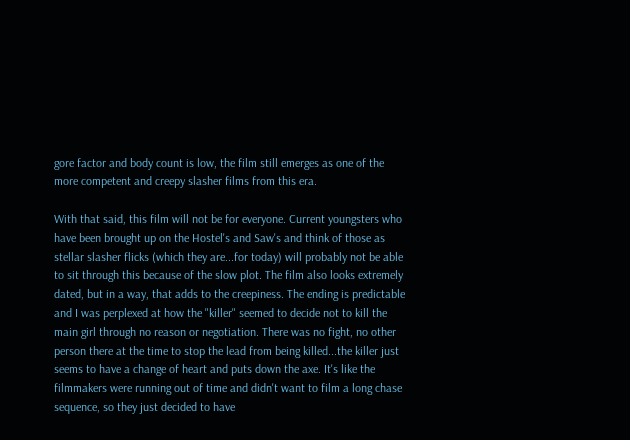gore factor and body count is low, the film still emerges as one of the more competent and creepy slasher films from this era.

With that said, this film will not be for everyone. Current youngsters who have been brought up on the Hostel's and Saw's and think of those as stellar slasher flicks (which they are...for today) will probably not be able to sit through this because of the slow plot. The film also looks extremely dated, but in a way, that adds to the creepiness. The ending is predictable and I was perplexed at how the "killer" seemed to decide not to kill the main girl through no reason or negotiation. There was no fight, no other person there at the time to stop the lead from being killed...the killer just seems to have a change of heart and puts down the axe. It's like the filmmakers were running out of time and didn't want to film a long chase sequence, so they just decided to have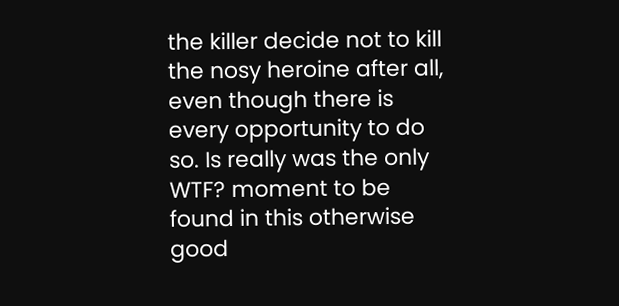the killer decide not to kill the nosy heroine after all, even though there is every opportunity to do so. Is really was the only WTF? moment to be found in this otherwise good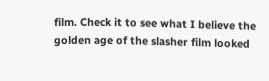film. Check it to see what I believe the golden age of the slasher film looked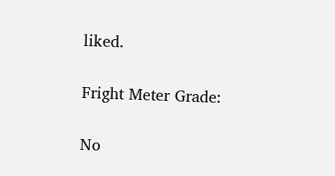liked.

Fright Meter Grade:

No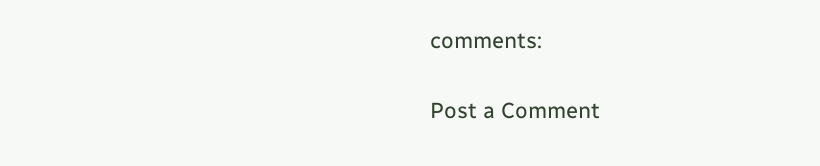comments:

Post a Comment